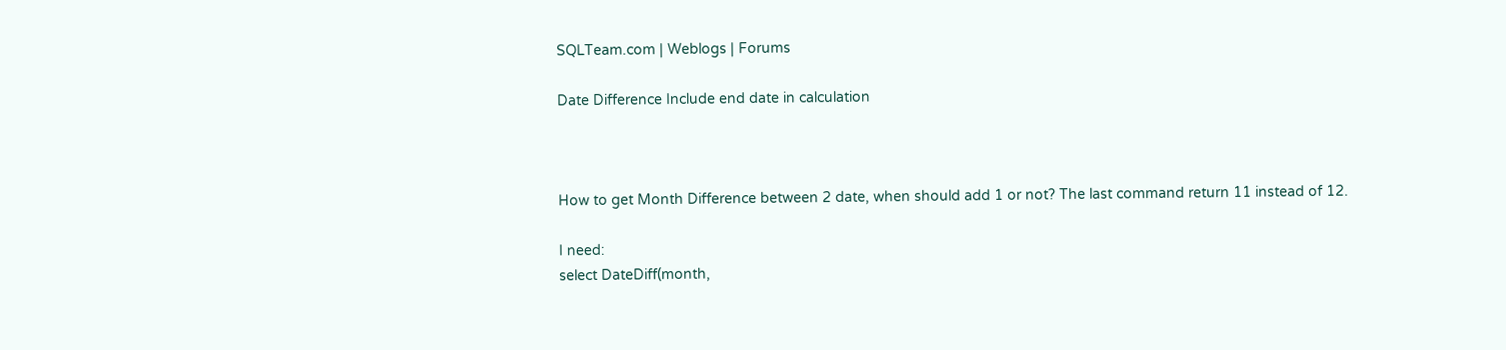SQLTeam.com | Weblogs | Forums

Date Difference Include end date in calculation



How to get Month Difference between 2 date, when should add 1 or not? The last command return 11 instead of 12.

I need:
select DateDiff(month,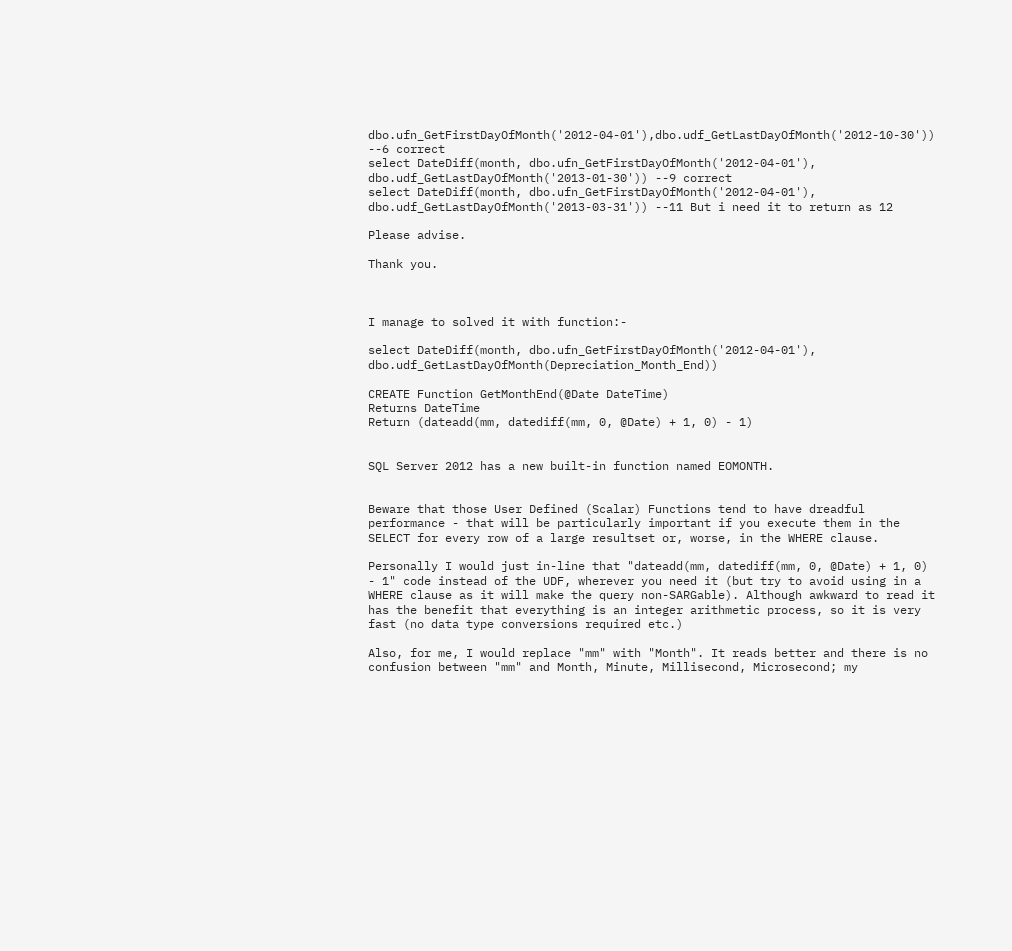dbo.ufn_GetFirstDayOfMonth('2012-04-01'),dbo.udf_GetLastDayOfMonth('2012-10-30')) --6 correct
select DateDiff(month, dbo.ufn_GetFirstDayOfMonth('2012-04-01'), dbo.udf_GetLastDayOfMonth('2013-01-30')) --9 correct
select DateDiff(month, dbo.ufn_GetFirstDayOfMonth('2012-04-01'), dbo.udf_GetLastDayOfMonth('2013-03-31')) --11 But i need it to return as 12

Please advise.

Thank you.



I manage to solved it with function:-

select DateDiff(month, dbo.ufn_GetFirstDayOfMonth('2012-04-01'), dbo.udf_GetLastDayOfMonth(Depreciation_Month_End))

CREATE Function GetMonthEnd(@Date DateTime)
Returns DateTime
Return (dateadd(mm, datediff(mm, 0, @Date) + 1, 0) - 1)


SQL Server 2012 has a new built-in function named EOMONTH.


Beware that those User Defined (Scalar) Functions tend to have dreadful performance - that will be particularly important if you execute them in the SELECT for every row of a large resultset or, worse, in the WHERE clause.

Personally I would just in-line that "dateadd(mm, datediff(mm, 0, @Date) + 1, 0) - 1" code instead of the UDF, wherever you need it (but try to avoid using in a WHERE clause as it will make the query non-SARGable). Although awkward to read it has the benefit that everything is an integer arithmetic process, so it is very fast (no data type conversions required etc.)

Also, for me, I would replace "mm" with "Month". It reads better and there is no confusion between "mm" and Month, Minute, Millisecond, Microsecond; my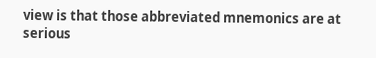view is that those abbreviated mnemonics are at serious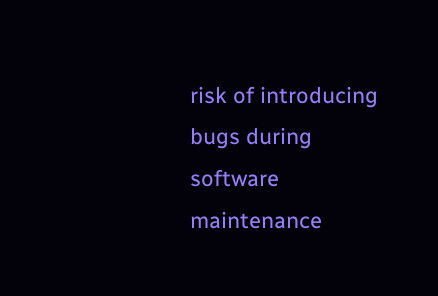risk of introducing bugs during software maintenance